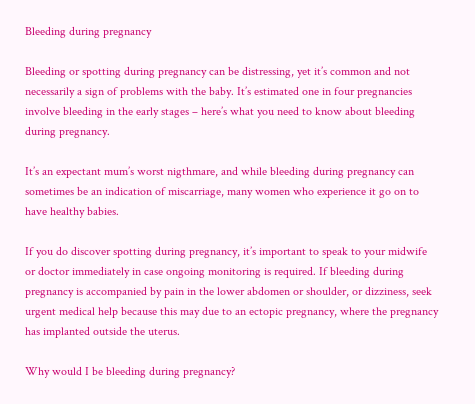Bleeding during pregnancy

Bleeding or spotting during pregnancy can be distressing, yet it’s common and not necessarily a sign of problems with the baby. It’s estimated one in four pregnancies involve bleeding in the early stages – here’s what you need to know about bleeding during pregnancy.

It’s an expectant mum’s worst nigthmare, and while bleeding during pregnancy can sometimes be an indication of miscarriage, many women who experience it go on to have healthy babies.

If you do discover spotting during pregnancy, it’s important to speak to your midwife or doctor immediately in case ongoing monitoring is required. If bleeding during pregnancy is accompanied by pain in the lower abdomen or shoulder, or dizziness, seek urgent medical help because this may due to an ectopic pregnancy, where the pregnancy has implanted outside the uterus.

Why would I be bleeding during pregnancy?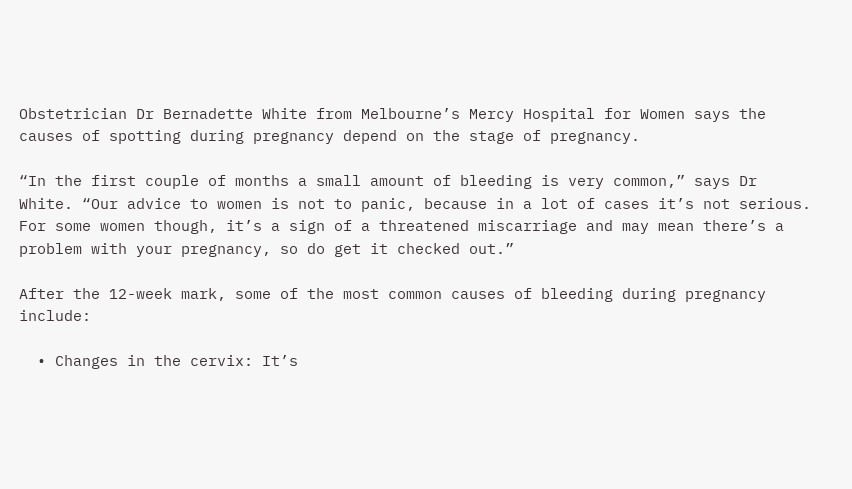Obstetrician Dr Bernadette White from Melbourne’s Mercy Hospital for Women says the causes of spotting during pregnancy depend on the stage of pregnancy.

“In the first couple of months a small amount of bleeding is very common,” says Dr White. “Our advice to women is not to panic, because in a lot of cases it’s not serious. For some women though, it’s a sign of a threatened miscarriage and may mean there’s a problem with your pregnancy, so do get it checked out.”

After the 12-week mark, some of the most common causes of bleeding during pregnancy include:

  • Changes in the cervix: It’s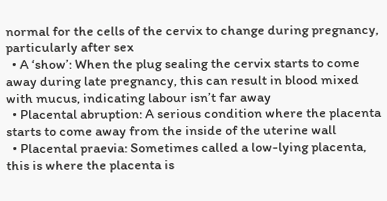normal for the cells of the cervix to change during pregnancy, particularly after sex
  • A ‘show’: When the plug sealing the cervix starts to come away during late pregnancy, this can result in blood mixed with mucus, indicating labour isn’t far away
  • Placental abruption: A serious condition where the placenta starts to come away from the inside of the uterine wall
  • Placental praevia: Sometimes called a low-lying placenta, this is where the placenta is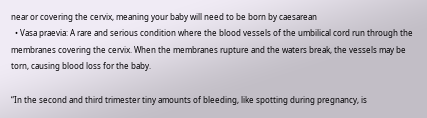near or covering the cervix, meaning your baby will need to be born by caesarean
  • Vasa praevia: A rare and serious condition where the blood vessels of the umbilical cord run through the membranes covering the cervix. When the membranes rupture and the waters break, the vessels may be torn, causing blood loss for the baby.

“In the second and third trimester tiny amounts of bleeding, like spotting during pregnancy, is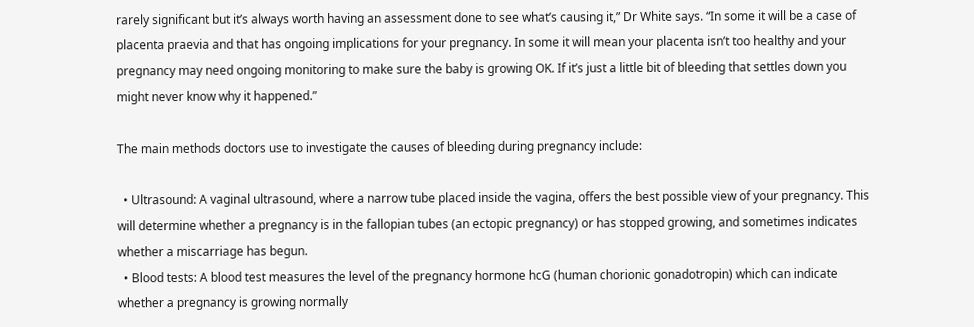rarely significant but it’s always worth having an assessment done to see what’s causing it,” Dr White says. “In some it will be a case of placenta praevia and that has ongoing implications for your pregnancy. In some it will mean your placenta isn’t too healthy and your pregnancy may need ongoing monitoring to make sure the baby is growing OK. If it’s just a little bit of bleeding that settles down you might never know why it happened.”

The main methods doctors use to investigate the causes of bleeding during pregnancy include:

  • Ultrasound: A vaginal ultrasound, where a narrow tube placed inside the vagina, offers the best possible view of your pregnancy. This will determine whether a pregnancy is in the fallopian tubes (an ectopic pregnancy) or has stopped growing, and sometimes indicates whether a miscarriage has begun.
  • Blood tests: A blood test measures the level of the pregnancy hormone hcG (human chorionic gonadotropin) which can indicate whether a pregnancy is growing normally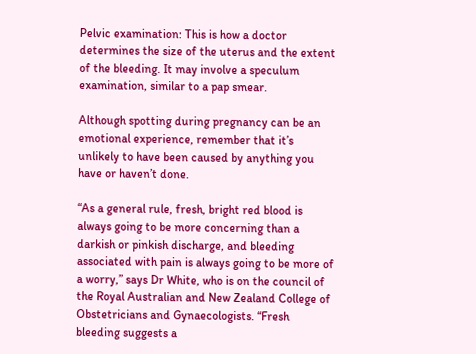Pelvic examination: This is how a doctor determines the size of the uterus and the extent of the bleeding. It may involve a speculum examination, similar to a pap smear.

Although spotting during pregnancy can be an emotional experience, remember that it’s unlikely to have been caused by anything you have or haven’t done.

“As a general rule, fresh, bright red blood is always going to be more concerning than a darkish or pinkish discharge, and bleeding associated with pain is always going to be more of a worry,” says Dr White, who is on the council of the Royal Australian and New Zealand College of Obstetricians and Gynaecologists. “Fresh bleeding suggests a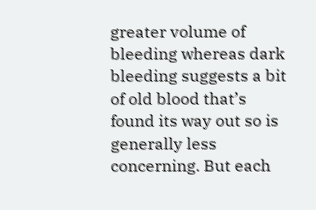greater volume of bleeding whereas dark bleeding suggests a bit of old blood that’s found its way out so is generally less concerning. But each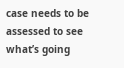case needs to be assessed to see what’s going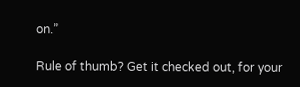on.”

Rule of thumb? Get it checked out, for your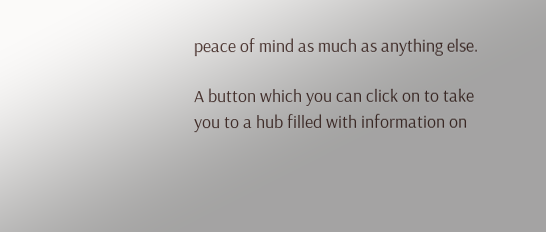peace of mind as much as anything else.

A button which you can click on to take you to a hub filled with information on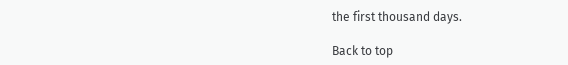the first thousand days.

Back to top